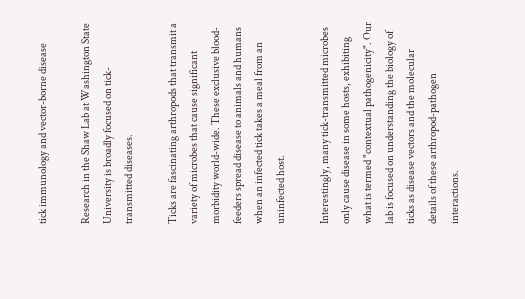tick immunology and vector-borne disease

Research in the Shaw Lab at Washington State University is broadly focused on tick-transmitted diseases.

Ticks are fascinating arthropods that transmit a variety of microbes that cause significant morbidity world-wide. These exclusive blood-feeders spread disease to animals and humans when an infected tick takes a meal from an uninfected host.

Interestingly, many tick-transmitted microbes only cause disease in some hosts, exhibiting what is termed "contextual pathogenicity". Our lab is focused on understanding the biology of ticks as disease vectors and the molecular details of these arthropod-pathogen interactions.